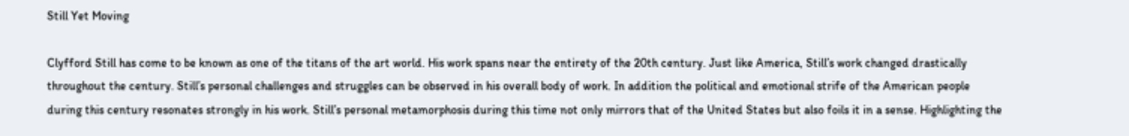Still Yet Moving

Clyfford Still has come to be known as one of the titans of the art world. His work spans near the entirety of the 20th century. Just like America, Still’s work changed drastically throughout the century. Still’s personal challenges and struggles can be observed in his overall body of work. In addition the political and emotional strife of the American people during this century resonates strongly in his work. Still’s personal metamorphosis during this time not only mirrors that of the United States but also foils it in a sense. Highlighting the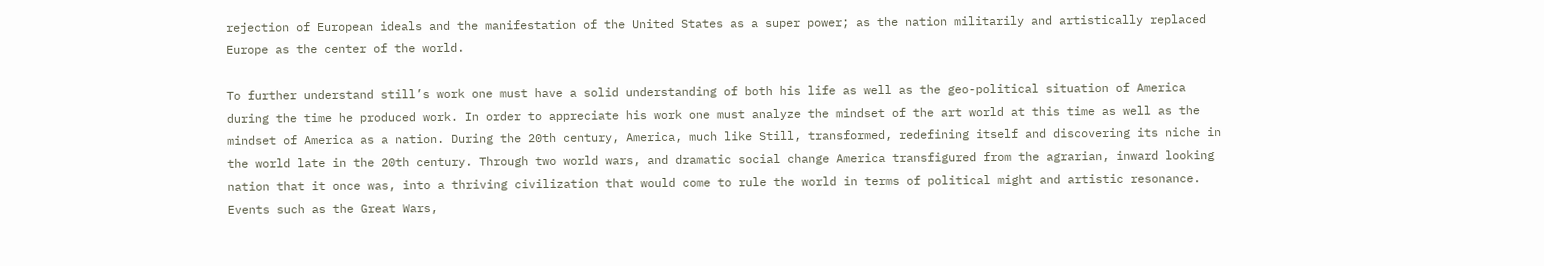rejection of European ideals and the manifestation of the United States as a super power; as the nation militarily and artistically replaced Europe as the center of the world.

To further understand still’s work one must have a solid understanding of both his life as well as the geo-political situation of America during the time he produced work. In order to appreciate his work one must analyze the mindset of the art world at this time as well as the mindset of America as a nation. During the 20th century, America, much like Still, transformed, redefining itself and discovering its niche in the world late in the 20th century. Through two world wars, and dramatic social change America transfigured from the agrarian, inward looking nation that it once was, into a thriving civilization that would come to rule the world in terms of political might and artistic resonance. Events such as the Great Wars,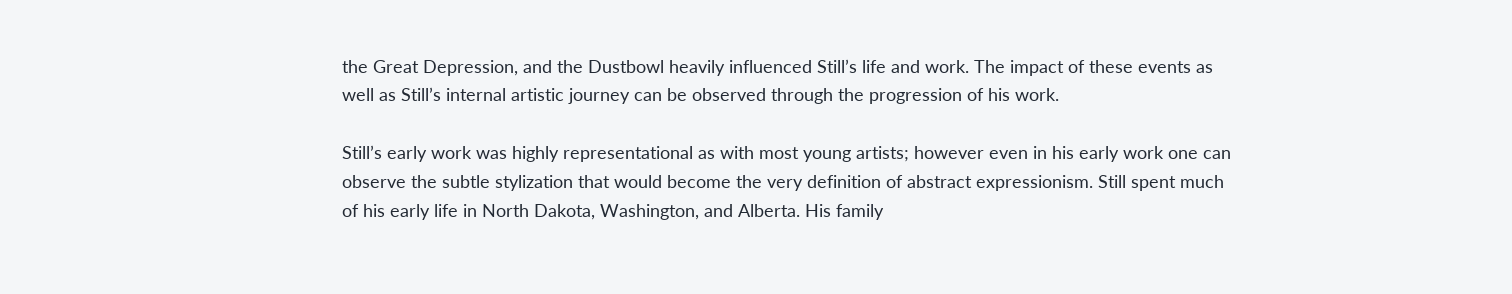the Great Depression, and the Dustbowl heavily influenced Still’s life and work. The impact of these events as well as Still’s internal artistic journey can be observed through the progression of his work.

Still’s early work was highly representational as with most young artists; however even in his early work one can observe the subtle stylization that would become the very definition of abstract expressionism. Still spent much of his early life in North Dakota, Washington, and Alberta. His family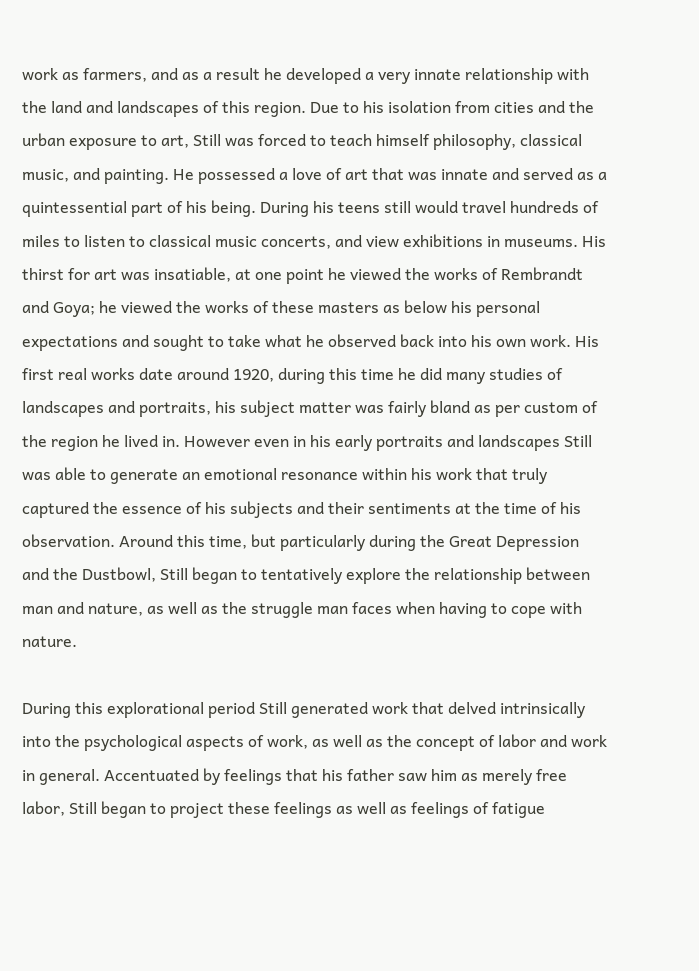work as farmers, and as a result he developed a very innate relationship with the land and landscapes of this region. Due to his isolation from cities and the urban exposure to art, Still was forced to teach himself philosophy, classical music, and painting. He possessed a love of art that was innate and served as a quintessential part of his being. During his teens still would travel hundreds of miles to listen to classical music concerts, and view exhibitions in museums. His thirst for art was insatiable, at one point he viewed the works of Rembrandt and Goya; he viewed the works of these masters as below his personal expectations and sought to take what he observed back into his own work. His first real works date around 1920, during this time he did many studies of landscapes and portraits, his subject matter was fairly bland as per custom of the region he lived in. However even in his early portraits and landscapes Still was able to generate an emotional resonance within his work that truly captured the essence of his subjects and their sentiments at the time of his observation. Around this time, but particularly during the Great Depression and the Dustbowl, Still began to tentatively explore the relationship between man and nature, as well as the struggle man faces when having to cope with nature.

During this explorational period Still generated work that delved intrinsically into the psychological aspects of work, as well as the concept of labor and work in general. Accentuated by feelings that his father saw him as merely free labor, Still began to project these feelings as well as feelings of fatigue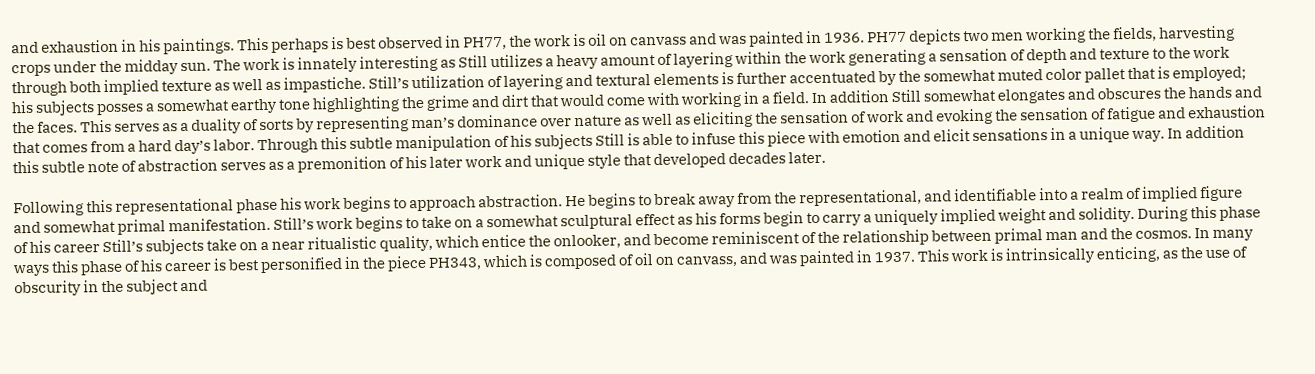and exhaustion in his paintings. This perhaps is best observed in PH77, the work is oil on canvass and was painted in 1936. PH77 depicts two men working the fields, harvesting crops under the midday sun. The work is innately interesting as Still utilizes a heavy amount of layering within the work generating a sensation of depth and texture to the work through both implied texture as well as impastiche. Still’s utilization of layering and textural elements is further accentuated by the somewhat muted color pallet that is employed; his subjects posses a somewhat earthy tone highlighting the grime and dirt that would come with working in a field. In addition Still somewhat elongates and obscures the hands and the faces. This serves as a duality of sorts by representing man’s dominance over nature as well as eliciting the sensation of work and evoking the sensation of fatigue and exhaustion that comes from a hard day’s labor. Through this subtle manipulation of his subjects Still is able to infuse this piece with emotion and elicit sensations in a unique way. In addition this subtle note of abstraction serves as a premonition of his later work and unique style that developed decades later.

Following this representational phase his work begins to approach abstraction. He begins to break away from the representational, and identifiable into a realm of implied figure and somewhat primal manifestation. Still’s work begins to take on a somewhat sculptural effect as his forms begin to carry a uniquely implied weight and solidity. During this phase of his career Still’s subjects take on a near ritualistic quality, which entice the onlooker, and become reminiscent of the relationship between primal man and the cosmos. In many ways this phase of his career is best personified in the piece PH343, which is composed of oil on canvass, and was painted in 1937. This work is intrinsically enticing, as the use of obscurity in the subject and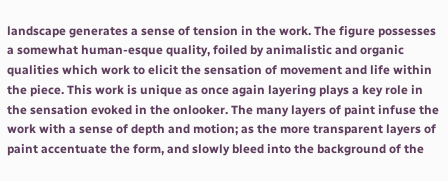landscape generates a sense of tension in the work. The figure possesses a somewhat human-esque quality, foiled by animalistic and organic qualities which work to elicit the sensation of movement and life within the piece. This work is unique as once again layering plays a key role in the sensation evoked in the onlooker. The many layers of paint infuse the work with a sense of depth and motion; as the more transparent layers of paint accentuate the form, and slowly bleed into the background of the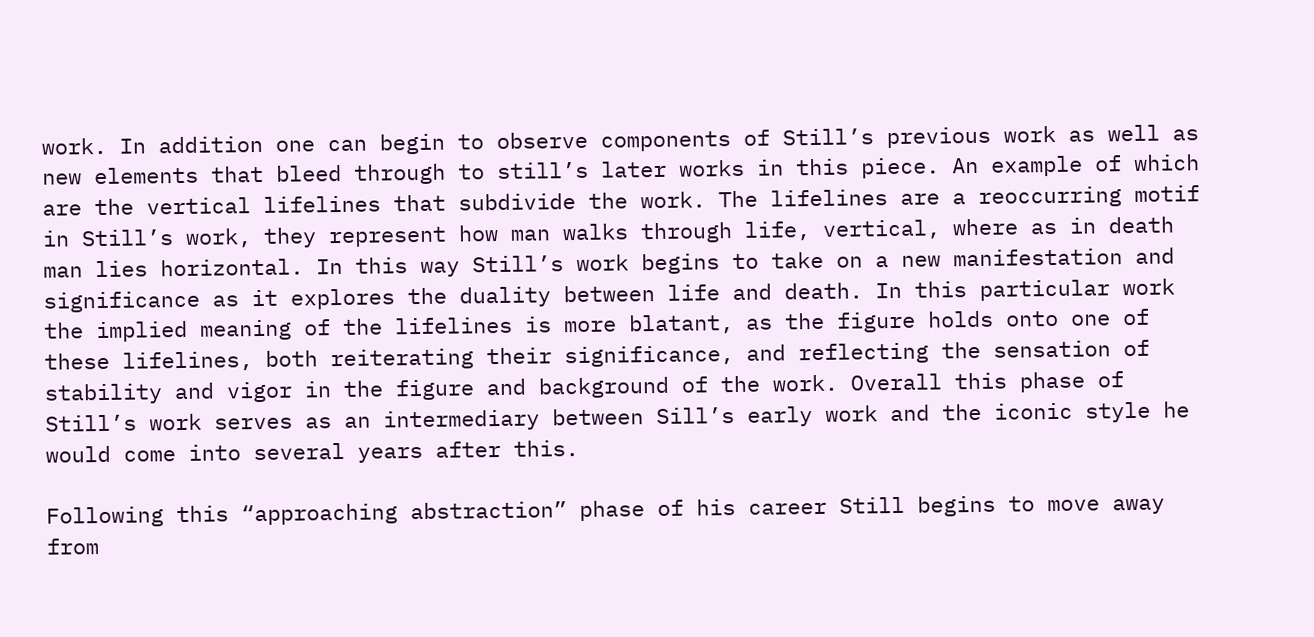work. In addition one can begin to observe components of Still’s previous work as well as new elements that bleed through to still’s later works in this piece. An example of which are the vertical lifelines that subdivide the work. The lifelines are a reoccurring motif in Still’s work, they represent how man walks through life, vertical, where as in death man lies horizontal. In this way Still’s work begins to take on a new manifestation and significance as it explores the duality between life and death. In this particular work the implied meaning of the lifelines is more blatant, as the figure holds onto one of these lifelines, both reiterating their significance, and reflecting the sensation of stability and vigor in the figure and background of the work. Overall this phase of Still’s work serves as an intermediary between Sill’s early work and the iconic style he would come into several years after this.

Following this “approaching abstraction” phase of his career Still begins to move away from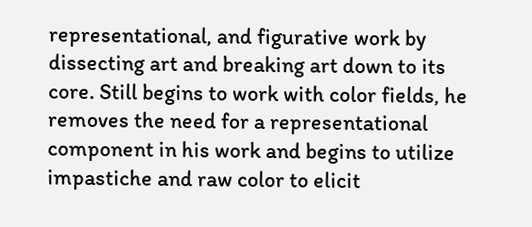representational, and figurative work by dissecting art and breaking art down to its core. Still begins to work with color fields, he removes the need for a representational component in his work and begins to utilize impastiche and raw color to elicit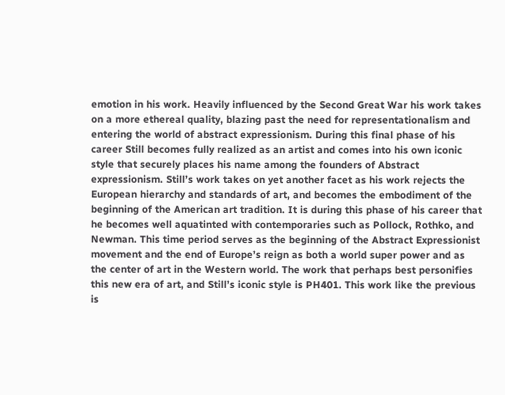emotion in his work. Heavily influenced by the Second Great War his work takes on a more ethereal quality, blazing past the need for representationalism and entering the world of abstract expressionism. During this final phase of his career Still becomes fully realized as an artist and comes into his own iconic style that securely places his name among the founders of Abstract expressionism. Still’s work takes on yet another facet as his work rejects the European hierarchy and standards of art, and becomes the embodiment of the beginning of the American art tradition. It is during this phase of his career that he becomes well aquatinted with contemporaries such as Pollock, Rothko, and Newman. This time period serves as the beginning of the Abstract Expressionist movement and the end of Europe’s reign as both a world super power and as the center of art in the Western world. The work that perhaps best personifies this new era of art, and Still’s iconic style is PH401. This work like the previous is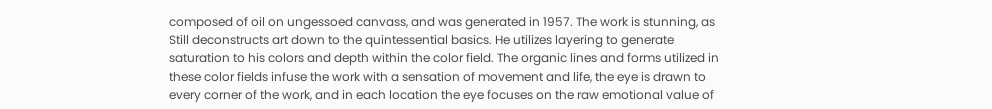composed of oil on ungessoed canvass, and was generated in 1957. The work is stunning, as Still deconstructs art down to the quintessential basics. He utilizes layering to generate saturation to his colors and depth within the color field. The organic lines and forms utilized in these color fields infuse the work with a sensation of movement and life, the eye is drawn to every corner of the work, and in each location the eye focuses on the raw emotional value of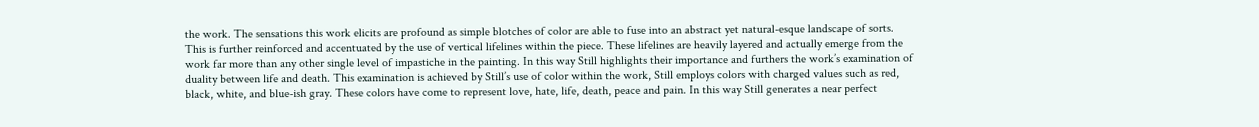the work. The sensations this work elicits are profound as simple blotches of color are able to fuse into an abstract yet natural-esque landscape of sorts. This is further reinforced and accentuated by the use of vertical lifelines within the piece. These lifelines are heavily layered and actually emerge from the work far more than any other single level of impastiche in the painting. In this way Still highlights their importance and furthers the work’s examination of duality between life and death. This examination is achieved by Still’s use of color within the work, Still employs colors with charged values such as red, black, white, and blue-ish gray. These colors have come to represent love, hate, life, death, peace and pain. In this way Still generates a near perfect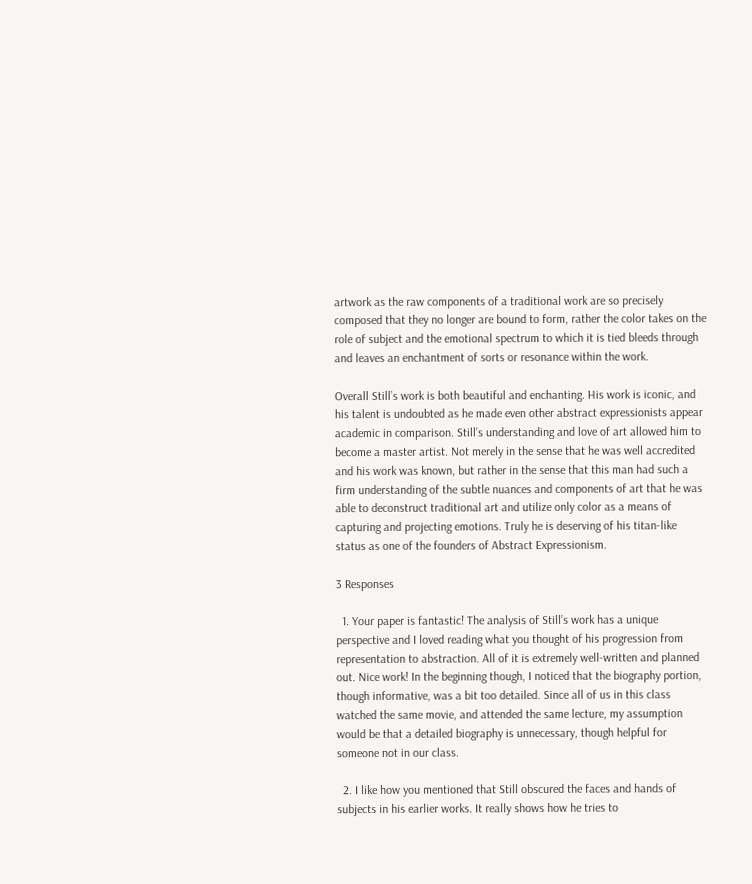artwork as the raw components of a traditional work are so precisely composed that they no longer are bound to form, rather the color takes on the role of subject and the emotional spectrum to which it is tied bleeds through and leaves an enchantment of sorts or resonance within the work.

Overall Still’s work is both beautiful and enchanting. His work is iconic, and his talent is undoubted as he made even other abstract expressionists appear academic in comparison. Still’s understanding and love of art allowed him to become a master artist. Not merely in the sense that he was well accredited and his work was known, but rather in the sense that this man had such a firm understanding of the subtle nuances and components of art that he was able to deconstruct traditional art and utilize only color as a means of capturing and projecting emotions. Truly he is deserving of his titan-like status as one of the founders of Abstract Expressionism.

3 Responses

  1. Your paper is fantastic! The analysis of Still’s work has a unique perspective and I loved reading what you thought of his progression from representation to abstraction. All of it is extremely well-written and planned out. Nice work! In the beginning though, I noticed that the biography portion, though informative, was a bit too detailed. Since all of us in this class watched the same movie, and attended the same lecture, my assumption would be that a detailed biography is unnecessary, though helpful for someone not in our class.

  2. I like how you mentioned that Still obscured the faces and hands of subjects in his earlier works. It really shows how he tries to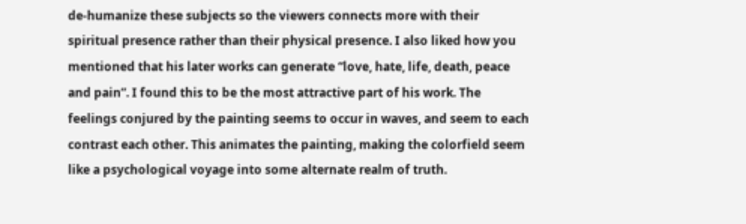de-humanize these subjects so the viewers connects more with their spiritual presence rather than their physical presence. I also liked how you mentioned that his later works can generate “love, hate, life, death, peace and pain”. I found this to be the most attractive part of his work. The feelings conjured by the painting seems to occur in waves, and seem to each contrast each other. This animates the painting, making the colorfield seem like a psychological voyage into some alternate realm of truth.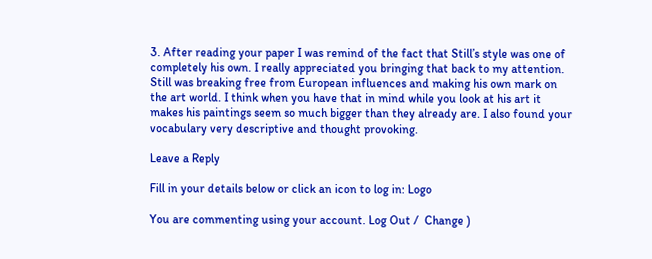3. After reading your paper I was remind of the fact that Still’s style was one of completely his own. I really appreciated you bringing that back to my attention. Still was breaking free from European influences and making his own mark on the art world. I think when you have that in mind while you look at his art it makes his paintings seem so much bigger than they already are. I also found your vocabulary very descriptive and thought provoking.

Leave a Reply

Fill in your details below or click an icon to log in: Logo

You are commenting using your account. Log Out /  Change )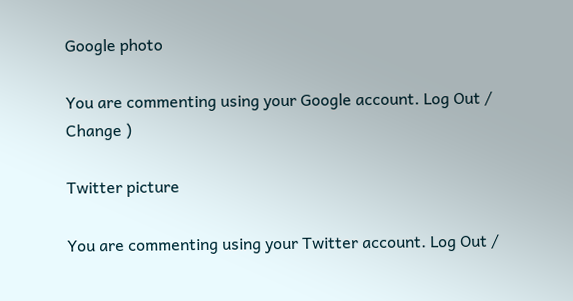Google photo

You are commenting using your Google account. Log Out /  Change )

Twitter picture

You are commenting using your Twitter account. Log Out /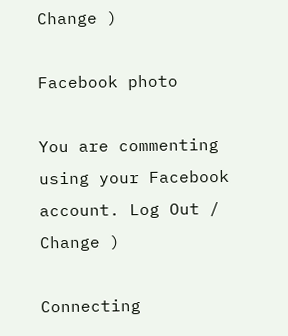Change )

Facebook photo

You are commenting using your Facebook account. Log Out /  Change )

Connecting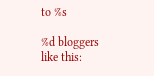to %s

%d bloggers like this: